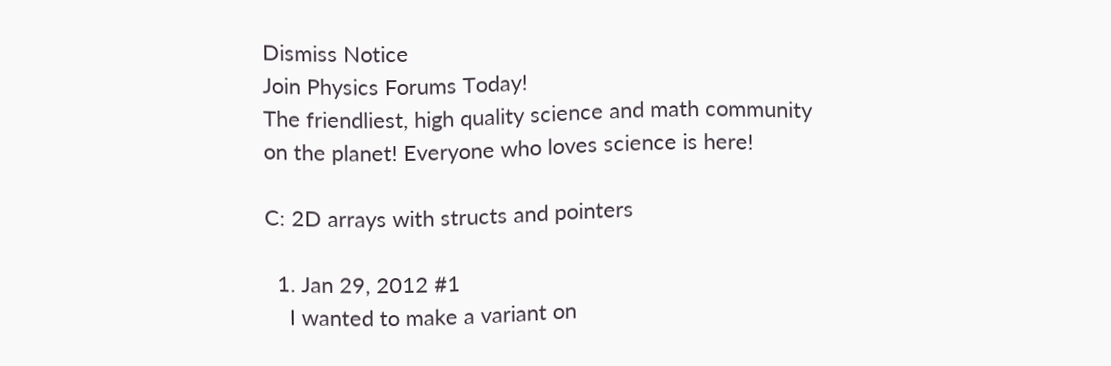Dismiss Notice
Join Physics Forums Today!
The friendliest, high quality science and math community on the planet! Everyone who loves science is here!

C: 2D arrays with structs and pointers

  1. Jan 29, 2012 #1
    I wanted to make a variant on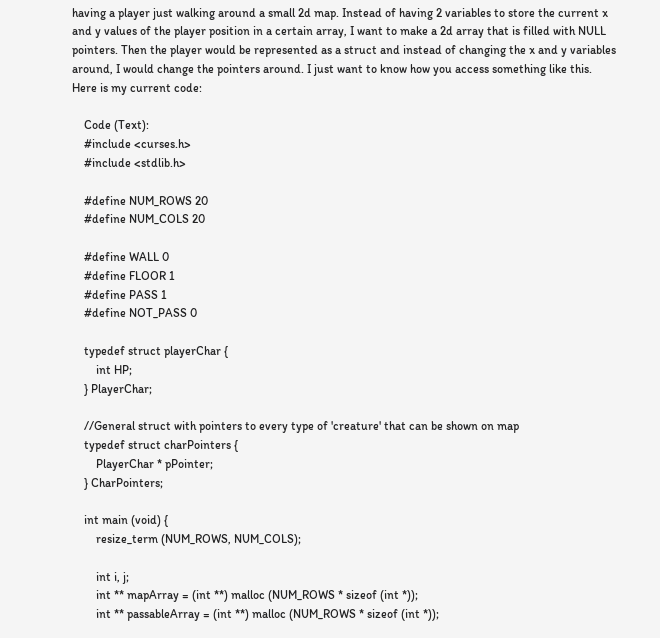having a player just walking around a small 2d map. Instead of having 2 variables to store the current x and y values of the player position in a certain array, I want to make a 2d array that is filled with NULL pointers. Then the player would be represented as a struct and instead of changing the x and y variables around, I would change the pointers around. I just want to know how you access something like this. Here is my current code:

    Code (Text):
    #include <curses.h>
    #include <stdlib.h>

    #define NUM_ROWS 20
    #define NUM_COLS 20

    #define WALL 0
    #define FLOOR 1
    #define PASS 1
    #define NOT_PASS 0

    typedef struct playerChar {
        int HP;
    } PlayerChar;

    //General struct with pointers to every type of 'creature' that can be shown on map
    typedef struct charPointers {
        PlayerChar * pPointer;
    } CharPointers;

    int main (void) {
        resize_term (NUM_ROWS, NUM_COLS);

        int i, j;
        int ** mapArray = (int **) malloc (NUM_ROWS * sizeof (int *));
        int ** passableArray = (int **) malloc (NUM_ROWS * sizeof (int *));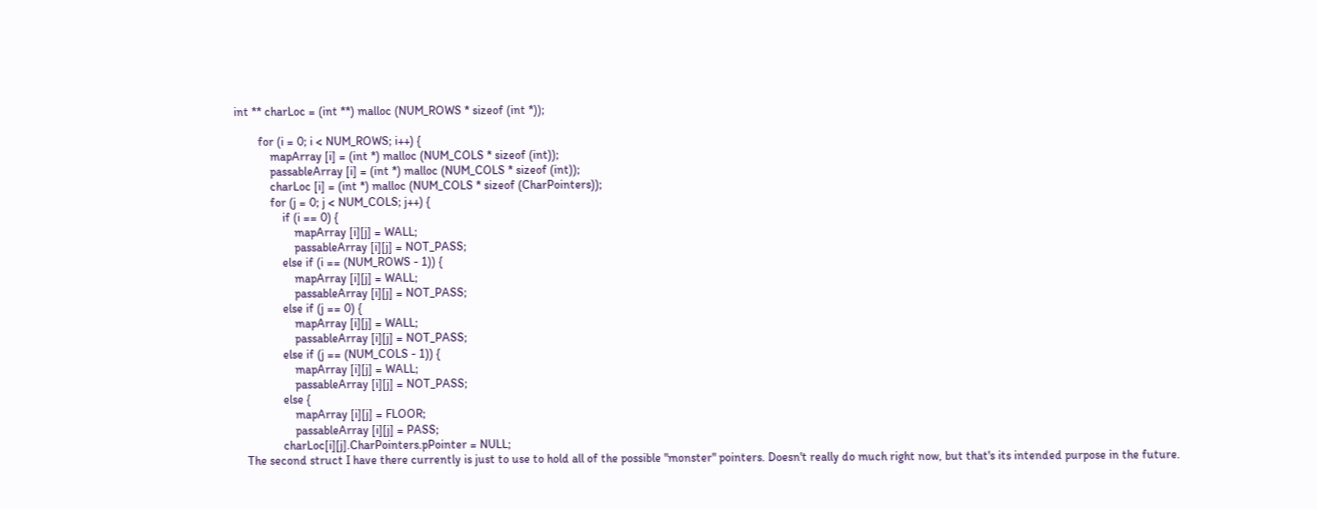int ** charLoc = (int **) malloc (NUM_ROWS * sizeof (int *));

        for (i = 0; i < NUM_ROWS; i++) {
            mapArray [i] = (int *) malloc (NUM_COLS * sizeof (int));
            passableArray [i] = (int *) malloc (NUM_COLS * sizeof (int));
            charLoc [i] = (int *) malloc (NUM_COLS * sizeof (CharPointers));
            for (j = 0; j < NUM_COLS; j++) {
                if (i == 0) {
                    mapArray [i][j] = WALL;
                    passableArray [i][j] = NOT_PASS;
                else if (i == (NUM_ROWS - 1)) {
                    mapArray [i][j] = WALL;
                    passableArray [i][j] = NOT_PASS;
                else if (j == 0) {
                    mapArray [i][j] = WALL;
                    passableArray [i][j] = NOT_PASS;
                else if (j == (NUM_COLS - 1)) {
                    mapArray [i][j] = WALL;
                    passableArray [i][j] = NOT_PASS;
                else {
                    mapArray [i][j] = FLOOR;
                    passableArray [i][j] = PASS;
                charLoc[i][j].CharPointers.pPointer = NULL;
    The second struct I have there currently is just to use to hold all of the possible "monster" pointers. Doesn't really do much right now, but that's its intended purpose in the future.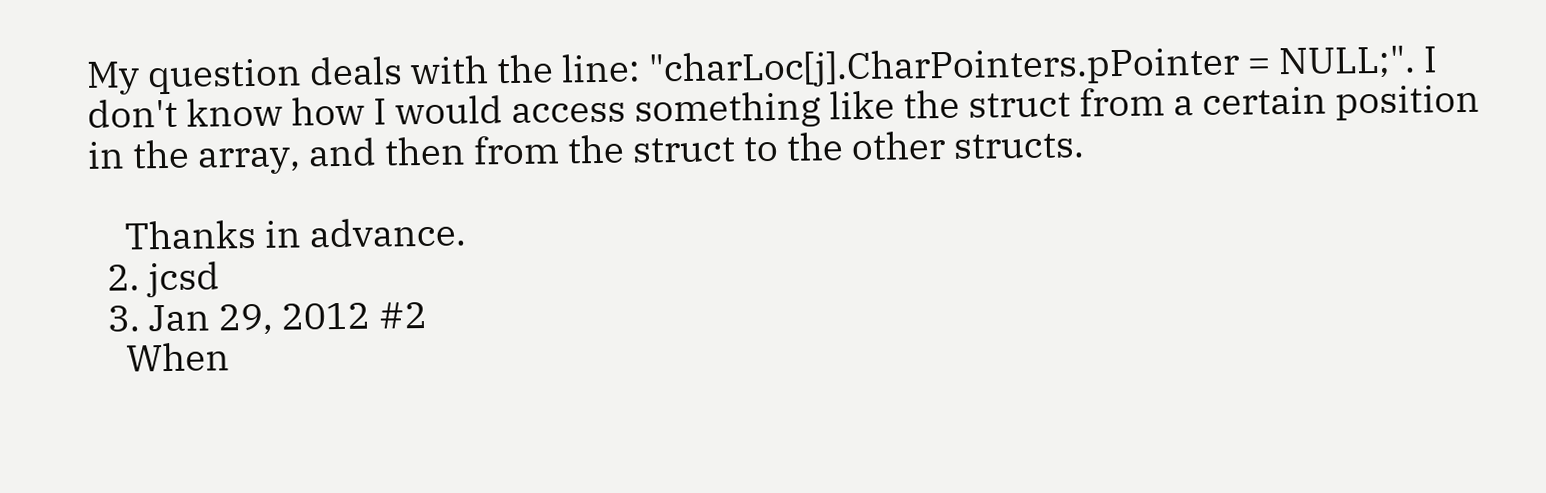My question deals with the line: "charLoc[j].CharPointers.pPointer = NULL;". I don't know how I would access something like the struct from a certain position in the array, and then from the struct to the other structs.

    Thanks in advance.
  2. jcsd
  3. Jan 29, 2012 #2
    When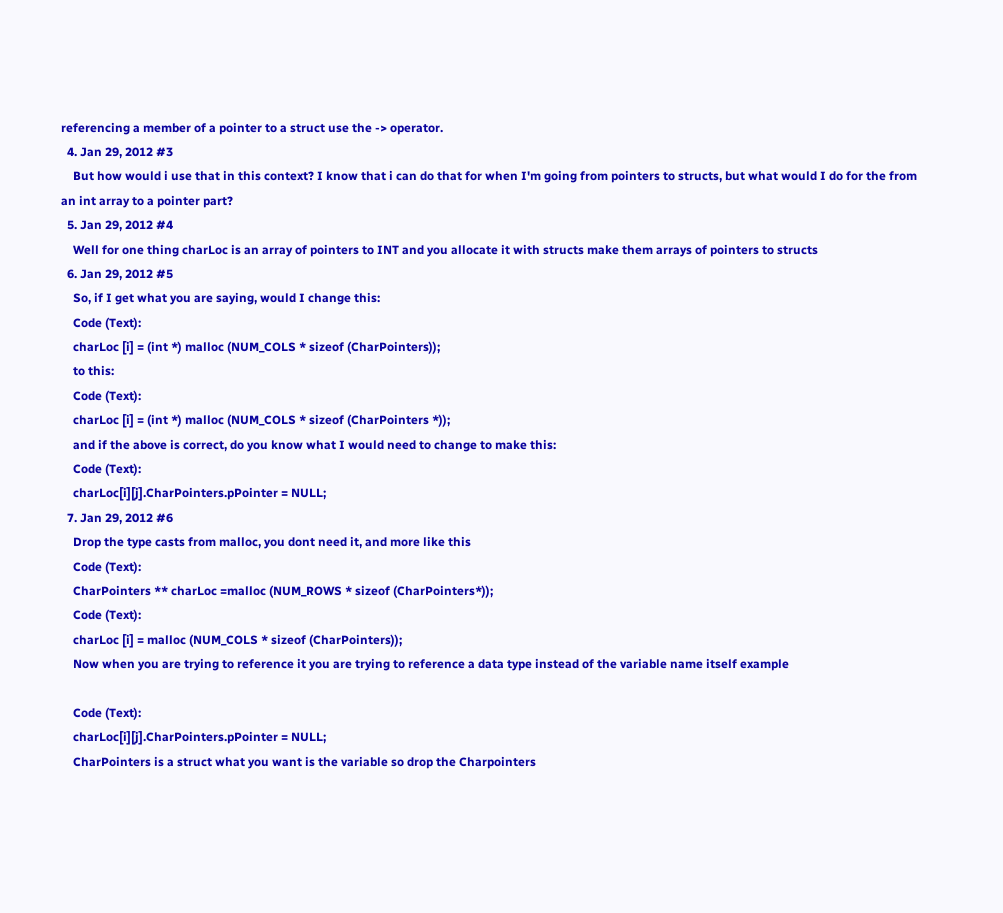referencing a member of a pointer to a struct use the -> operator.
  4. Jan 29, 2012 #3
    But how would i use that in this context? I know that i can do that for when I'm going from pointers to structs, but what would I do for the from an int array to a pointer part?
  5. Jan 29, 2012 #4
    Well for one thing charLoc is an array of pointers to INT and you allocate it with structs make them arrays of pointers to structs
  6. Jan 29, 2012 #5
    So, if I get what you are saying, would I change this:
    Code (Text):
    charLoc [i] = (int *) malloc (NUM_COLS * sizeof (CharPointers));
    to this:
    Code (Text):
    charLoc [i] = (int *) malloc (NUM_COLS * sizeof (CharPointers *));
    and if the above is correct, do you know what I would need to change to make this:
    Code (Text):
    charLoc[i][j].CharPointers.pPointer = NULL;
  7. Jan 29, 2012 #6
    Drop the type casts from malloc, you dont need it, and more like this
    Code (Text):
    CharPointers ** charLoc =malloc (NUM_ROWS * sizeof (CharPointers*));
    Code (Text):
    charLoc [i] = malloc (NUM_COLS * sizeof (CharPointers));
    Now when you are trying to reference it you are trying to reference a data type instead of the variable name itself example

    Code (Text):
    charLoc[i][j].CharPointers.pPointer = NULL;
    CharPointers is a struct what you want is the variable so drop the Charpointers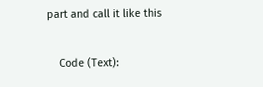part and call it like this

    Code (Text):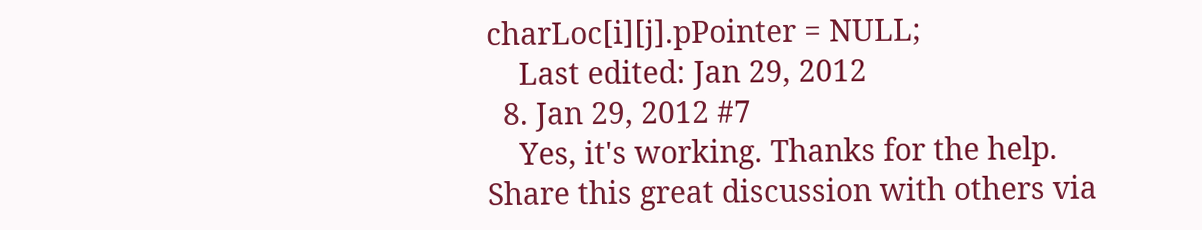charLoc[i][j].pPointer = NULL;
    Last edited: Jan 29, 2012
  8. Jan 29, 2012 #7
    Yes, it's working. Thanks for the help.
Share this great discussion with others via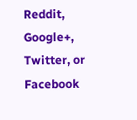Reddit, Google+, Twitter, or Facebook